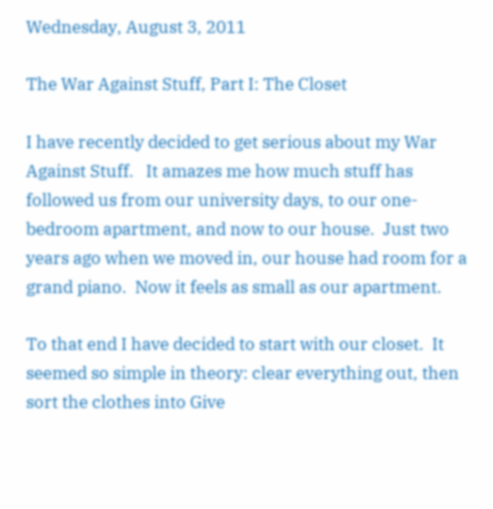Wednesday, August 3, 2011

The War Against Stuff, Part I: The Closet

I have recently decided to get serious about my War Against Stuff.   It amazes me how much stuff has followed us from our university days, to our one-bedroom apartment, and now to our house.  Just two years ago when we moved in, our house had room for a grand piano.  Now it feels as small as our apartment.

To that end I have decided to start with our closet.  It seemed so simple in theory: clear everything out, then sort the clothes into Give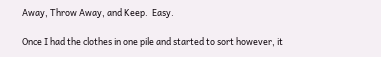Away, Throw Away, and Keep.  Easy.

Once I had the clothes in one pile and started to sort however, it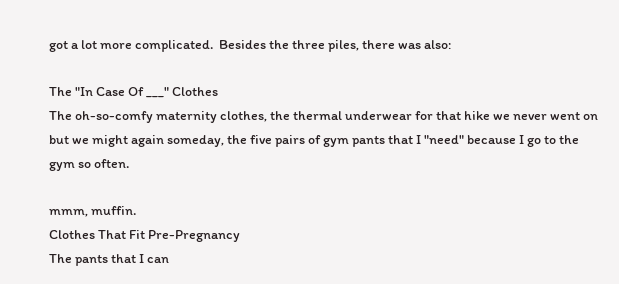got a lot more complicated.  Besides the three piles, there was also:

The "In Case Of ___" Clothes
The oh-so-comfy maternity clothes, the thermal underwear for that hike we never went on but we might again someday, the five pairs of gym pants that I "need" because I go to the gym so often.

mmm, muffin.
Clothes That Fit Pre-Pregnancy
The pants that I can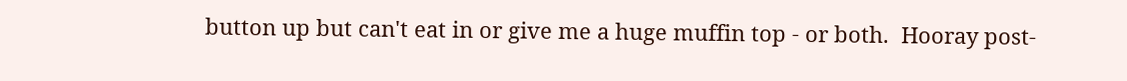button up but can't eat in or give me a huge muffin top - or both.  Hooray post-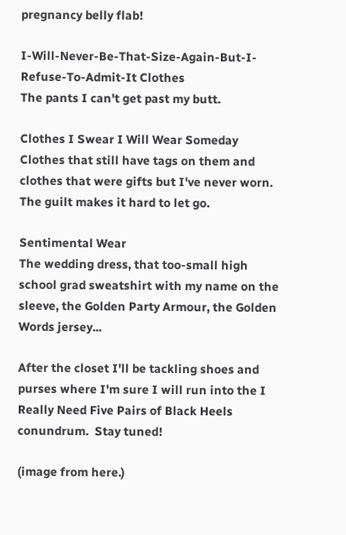pregnancy belly flab!

I-Will-Never-Be-That-Size-Again-But-I-Refuse-To-Admit-It Clothes
The pants I can't get past my butt.

Clothes I Swear I Will Wear Someday
Clothes that still have tags on them and clothes that were gifts but I've never worn.  The guilt makes it hard to let go.

Sentimental Wear
The wedding dress, that too-small high school grad sweatshirt with my name on the sleeve, the Golden Party Armour, the Golden Words jersey...

After the closet I'll be tackling shoes and purses where I'm sure I will run into the I Really Need Five Pairs of Black Heels conundrum.  Stay tuned!

(image from here.)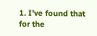1. I've found that for the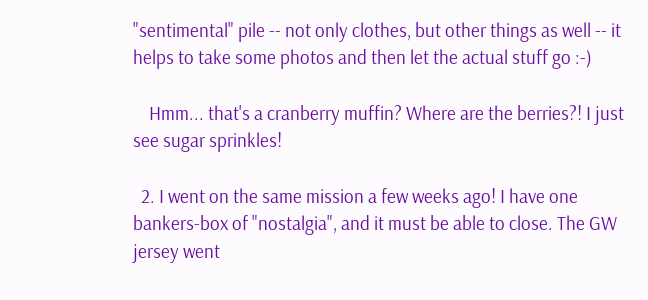"sentimental" pile -- not only clothes, but other things as well -- it helps to take some photos and then let the actual stuff go :-)

    Hmm... that's a cranberry muffin? Where are the berries?! I just see sugar sprinkles!

  2. I went on the same mission a few weeks ago! I have one bankers-box of "nostalgia", and it must be able to close. The GW jersey went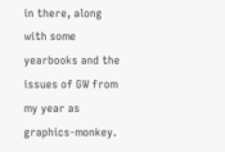in there, along with some yearbooks and the issues of GW from my year as graphics-monkey.